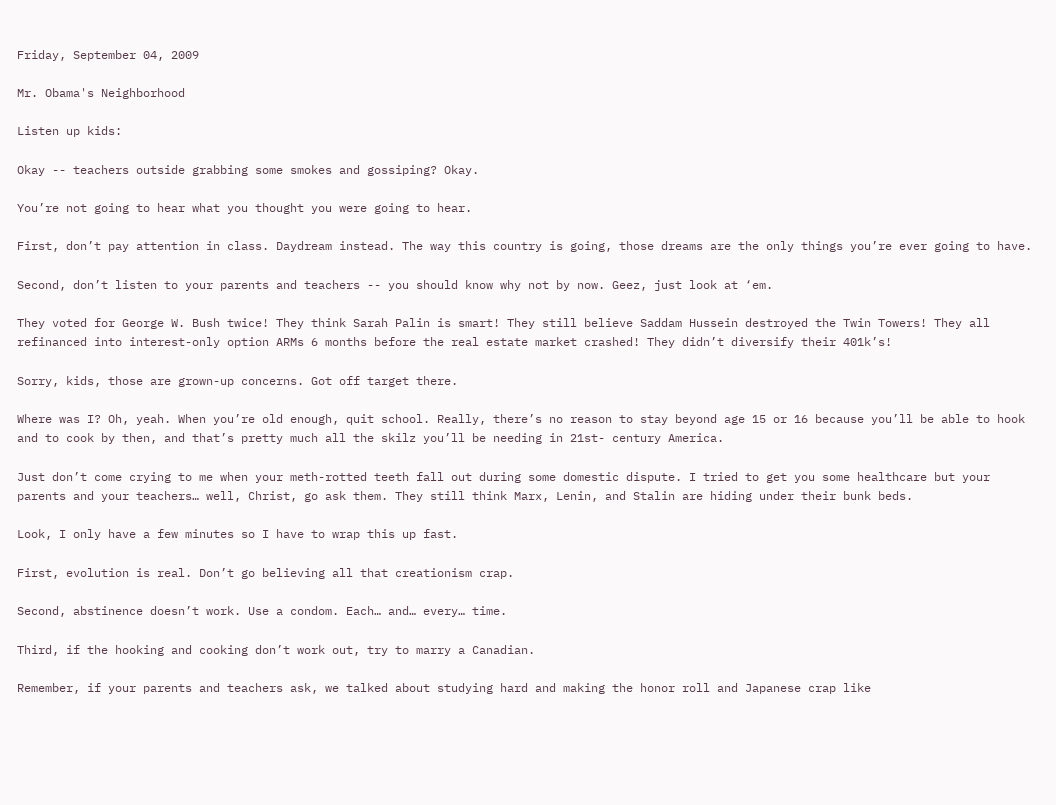Friday, September 04, 2009

Mr. Obama's Neighborhood

Listen up kids:

Okay -- teachers outside grabbing some smokes and gossiping? Okay.

You’re not going to hear what you thought you were going to hear.

First, don’t pay attention in class. Daydream instead. The way this country is going, those dreams are the only things you’re ever going to have.

Second, don’t listen to your parents and teachers -- you should know why not by now. Geez, just look at ‘em.

They voted for George W. Bush twice! They think Sarah Palin is smart! They still believe Saddam Hussein destroyed the Twin Towers! They all refinanced into interest-only option ARMs 6 months before the real estate market crashed! They didn’t diversify their 401k’s!

Sorry, kids, those are grown-up concerns. Got off target there.

Where was I? Oh, yeah. When you’re old enough, quit school. Really, there’s no reason to stay beyond age 15 or 16 because you’ll be able to hook and to cook by then, and that’s pretty much all the skilz you’ll be needing in 21st- century America.

Just don’t come crying to me when your meth-rotted teeth fall out during some domestic dispute. I tried to get you some healthcare but your parents and your teachers… well, Christ, go ask them. They still think Marx, Lenin, and Stalin are hiding under their bunk beds.

Look, I only have a few minutes so I have to wrap this up fast.

First, evolution is real. Don’t go believing all that creationism crap.

Second, abstinence doesn’t work. Use a condom. Each… and… every… time.

Third, if the hooking and cooking don’t work out, try to marry a Canadian.

Remember, if your parents and teachers ask, we talked about studying hard and making the honor roll and Japanese crap like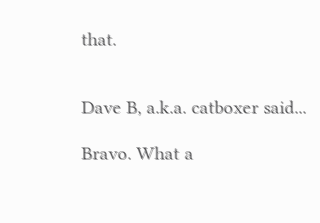that.


Dave B, a.k.a. catboxer said...

Bravo. What a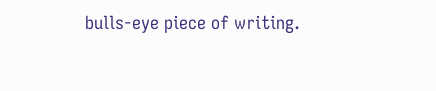bulls-eye piece of writing.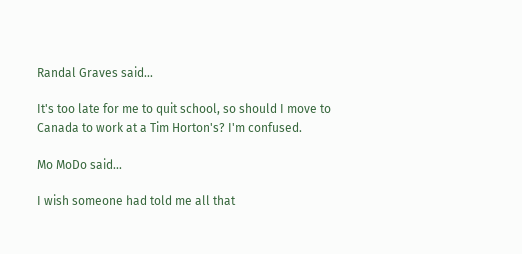Randal Graves said...

It's too late for me to quit school, so should I move to Canada to work at a Tim Horton's? I'm confused.

Mo MoDo said...

I wish someone had told me all that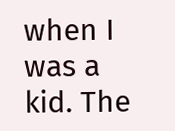when I was a kid. The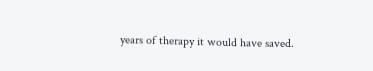years of therapy it would have saved.